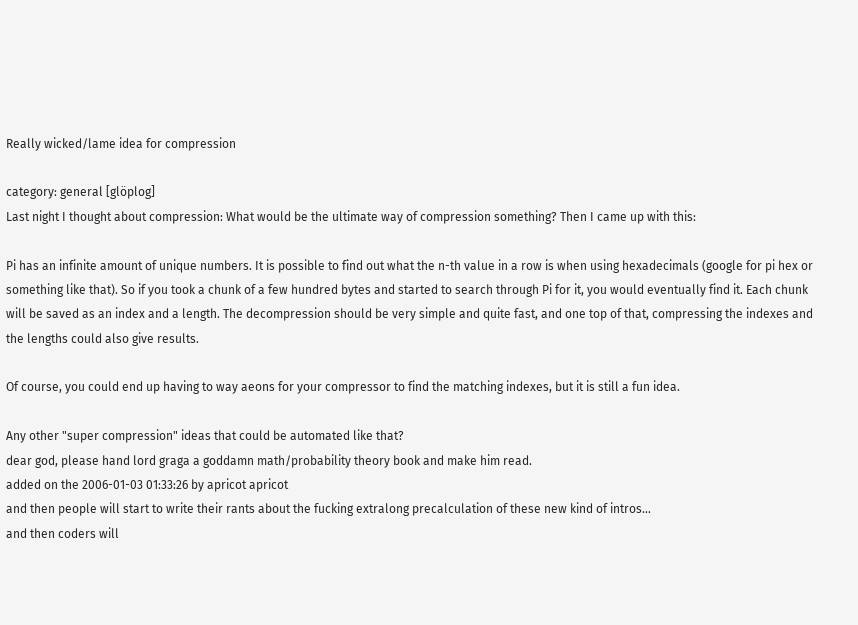Really wicked/lame idea for compression

category: general [glöplog]
Last night I thought about compression: What would be the ultimate way of compression something? Then I came up with this:

Pi has an infinite amount of unique numbers. It is possible to find out what the n-th value in a row is when using hexadecimals (google for pi hex or something like that). So if you took a chunk of a few hundred bytes and started to search through Pi for it, you would eventually find it. Each chunk will be saved as an index and a length. The decompression should be very simple and quite fast, and one top of that, compressing the indexes and the lengths could also give results.

Of course, you could end up having to way aeons for your compressor to find the matching indexes, but it is still a fun idea.

Any other "super compression" ideas that could be automated like that?
dear god, please hand lord graga a goddamn math/probability theory book and make him read.
added on the 2006-01-03 01:33:26 by apricot apricot
and then people will start to write their rants about the fucking extralong precalculation of these new kind of intros...
and then coders will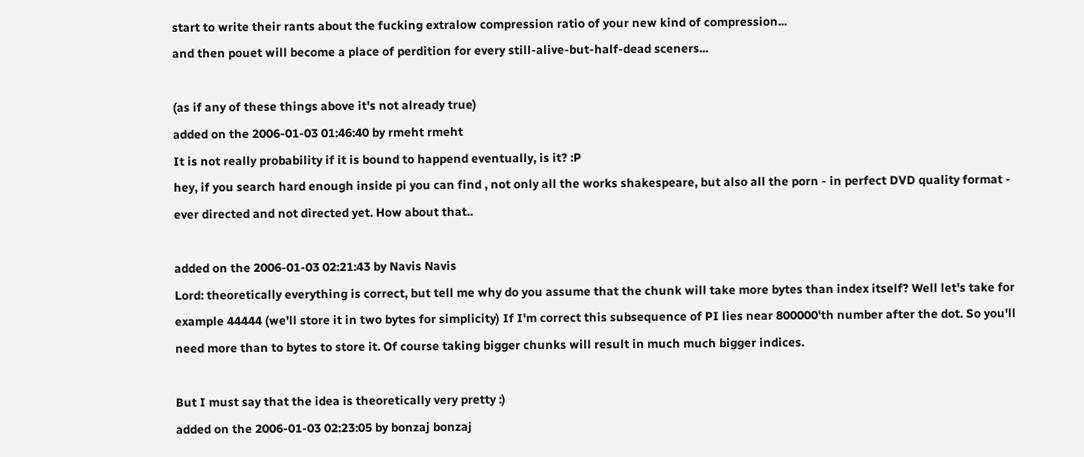start to write their rants about the fucking extralow compression ratio of your new kind of compression...
and then pouet will become a place of perdition for every still-alive-but-half-dead sceners...

(as if any of these things above it's not already true)
added on the 2006-01-03 01:46:40 by rmeht rmeht
It is not really probability if it is bound to happend eventually, is it? :P
hey, if you search hard enough inside pi you can find , not only all the works shakespeare, but also all the porn - in perfect DVD quality format - ever directed and not directed yet. How about that..

added on the 2006-01-03 02:21:43 by Navis Navis
Lord: theoretically everything is correct, but tell me why do you assume that the chunk will take more bytes than index itself? Well let's take for example 44444 (we'll store it in two bytes for simplicity) If I'm correct this subsequence of PI lies near 800000'th number after the dot. So you'll need more than to bytes to store it. Of course taking bigger chunks will result in much much bigger indices.

But I must say that the idea is theoretically very pretty :)
added on the 2006-01-03 02:23:05 by bonzaj bonzaj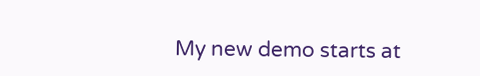My new demo starts at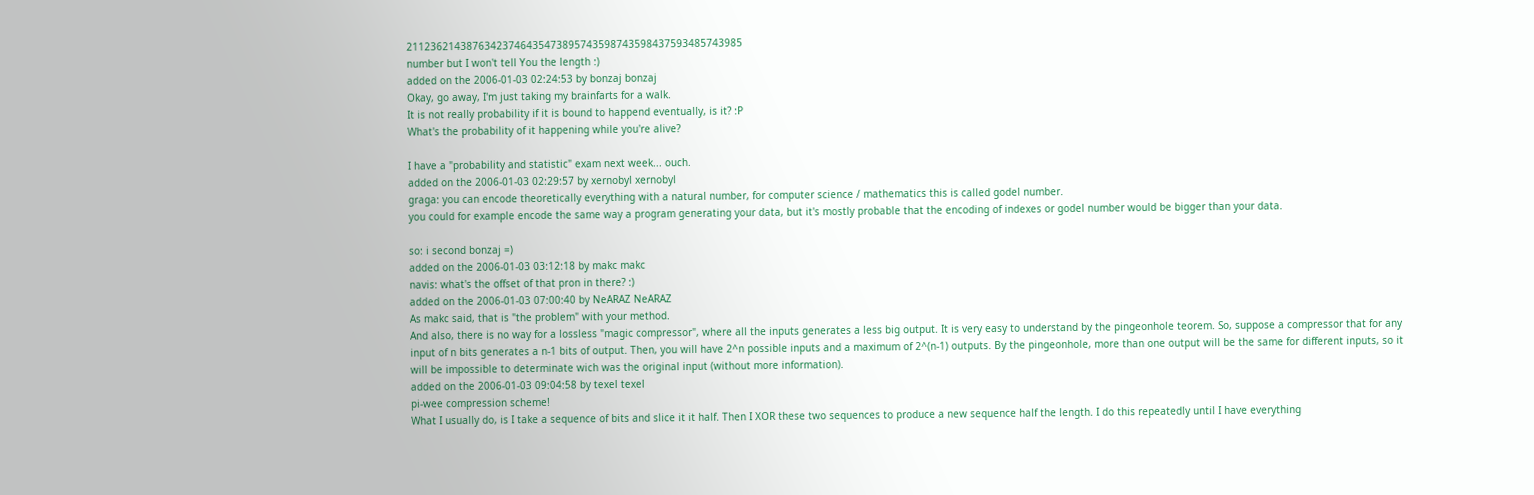21123621438763423746435473895743598743598437593485743985
number but I won't tell You the length :)
added on the 2006-01-03 02:24:53 by bonzaj bonzaj
Okay, go away, I'm just taking my brainfarts for a walk.
It is not really probability if it is bound to happend eventually, is it? :P
What's the probability of it happening while you're alive?

I have a "probability and statistic" exam next week... ouch.
added on the 2006-01-03 02:29:57 by xernobyl xernobyl
graga: you can encode theoretically everything with a natural number, for computer science / mathematics this is called godel number.
you could for example encode the same way a program generating your data, but it's mostly probable that the encoding of indexes or godel number would be bigger than your data.

so: i second bonzaj =)
added on the 2006-01-03 03:12:18 by makc makc
navis: what's the offset of that pron in there? :)
added on the 2006-01-03 07:00:40 by NeARAZ NeARAZ
As makc said, that is "the problem" with your method.
And also, there is no way for a lossless "magic compressor", where all the inputs generates a less big output. It is very easy to understand by the pingeonhole teorem. So, suppose a compressor that for any input of n bits generates a n-1 bits of output. Then, you will have 2^n possible inputs and a maximum of 2^(n-1) outputs. By the pingeonhole, more than one output will be the same for different inputs, so it will be impossible to determinate wich was the original input (without more information).
added on the 2006-01-03 09:04:58 by texel texel
pi-wee compression scheme!
What I usually do, is I take a sequence of bits and slice it it half. Then I XOR these two sequences to produce a new sequence half the length. I do this repeatedly until I have everything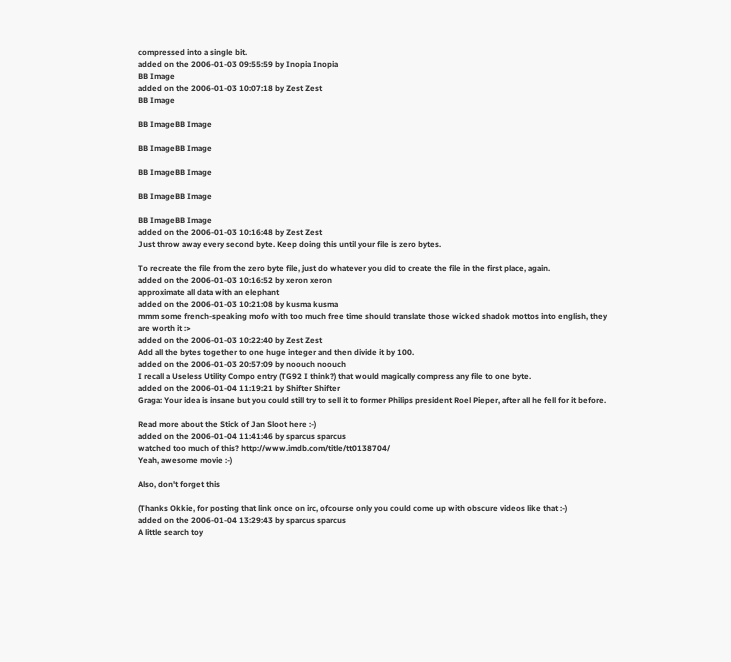compressed into a single bit.
added on the 2006-01-03 09:55:59 by Inopia Inopia
BB Image
added on the 2006-01-03 10:07:18 by Zest Zest
BB Image

BB ImageBB Image

BB ImageBB Image

BB ImageBB Image

BB ImageBB Image

BB ImageBB Image
added on the 2006-01-03 10:16:48 by Zest Zest
Just throw away every second byte. Keep doing this until your file is zero bytes.

To recreate the file from the zero byte file, just do whatever you did to create the file in the first place, again.
added on the 2006-01-03 10:16:52 by xeron xeron
approximate all data with an elephant
added on the 2006-01-03 10:21:08 by kusma kusma
mmm some french-speaking mofo with too much free time should translate those wicked shadok mottos into english, they are worth it :>
added on the 2006-01-03 10:22:40 by Zest Zest
Add all the bytes together to one huge integer and then divide it by 100.
added on the 2006-01-03 20:57:09 by noouch noouch
I recall a Useless Utility Compo entry (TG92 I think?) that would magically compress any file to one byte.
added on the 2006-01-04 11:19:21 by Shifter Shifter
Graga: Your idea is insane but you could still try to sell it to former Philips president Roel Pieper, after all he fell for it before.

Read more about the Stick of Jan Sloot here :-)
added on the 2006-01-04 11:41:46 by sparcus sparcus
watched too much of this? http://www.imdb.com/title/tt0138704/
Yeah, awesome movie :-)

Also, don't forget this

(Thanks Okkie, for posting that link once on irc, ofcourse only you could come up with obscure videos like that :-)
added on the 2006-01-04 13:29:43 by sparcus sparcus
A little search toy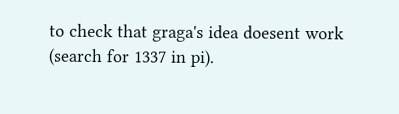to check that graga's idea doesent work (search for 1337 in pi).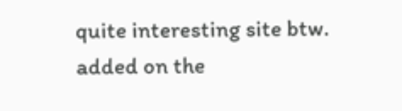quite interesting site btw.
added on the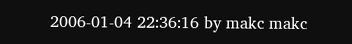2006-01-04 22:36:16 by makc makc